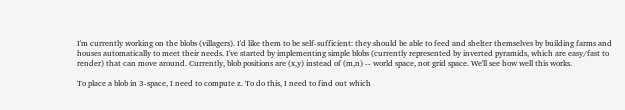I'm currently working on the blobs (villagers). I'd like them to be self-sufficient: they should be able to feed and shelter themselves by building farms and houses automatically to meet their needs. I've started by implementing simple blobs (currently represented by inverted pyramids, which are easy/fast to render) that can move around. Currently, blob positions are (x,y) instead of (m,n) -- world space, not grid space. We'll see how well this works.

To place a blob in 3-space, I need to compute z. To do this, I need to find out which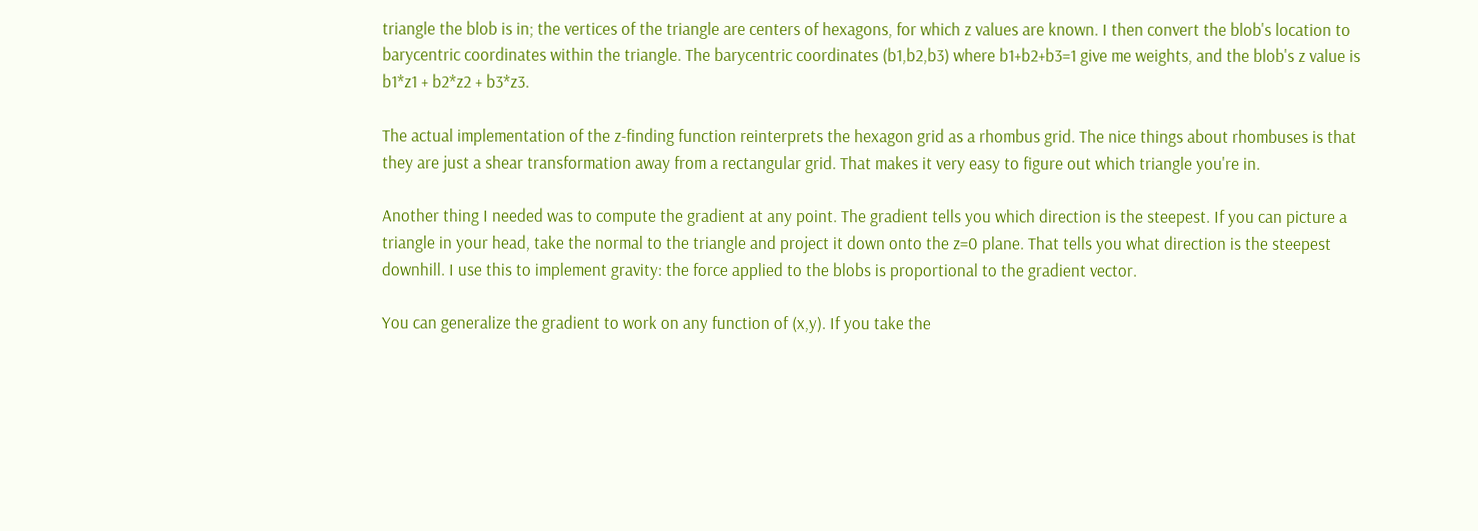triangle the blob is in; the vertices of the triangle are centers of hexagons, for which z values are known. I then convert the blob's location to barycentric coordinates within the triangle. The barycentric coordinates (b1,b2,b3) where b1+b2+b3=1 give me weights, and the blob's z value is b1*z1 + b2*z2 + b3*z3.

The actual implementation of the z-finding function reinterprets the hexagon grid as a rhombus grid. The nice things about rhombuses is that they are just a shear transformation away from a rectangular grid. That makes it very easy to figure out which triangle you're in.

Another thing I needed was to compute the gradient at any point. The gradient tells you which direction is the steepest. If you can picture a triangle in your head, take the normal to the triangle and project it down onto the z=0 plane. That tells you what direction is the steepest downhill. I use this to implement gravity: the force applied to the blobs is proportional to the gradient vector.

You can generalize the gradient to work on any function of (x,y). If you take the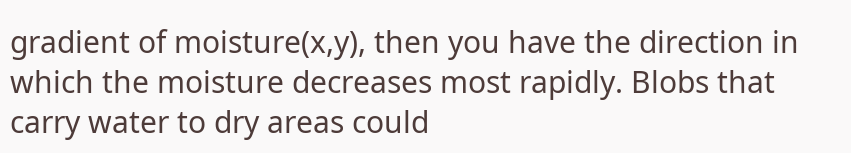gradient of moisture(x,y), then you have the direction in which the moisture decreases most rapidly. Blobs that carry water to dry areas could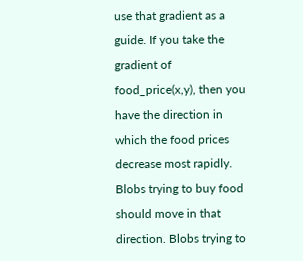use that gradient as a guide. If you take the gradient of food_price(x,y), then you have the direction in which the food prices decrease most rapidly. Blobs trying to buy food should move in that direction. Blobs trying to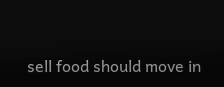sell food should move in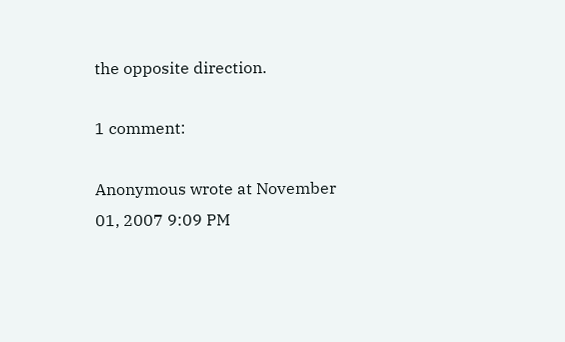the opposite direction.

1 comment:

Anonymous wrote at November 01, 2007 9:09 PM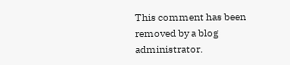This comment has been removed by a blog administrator.